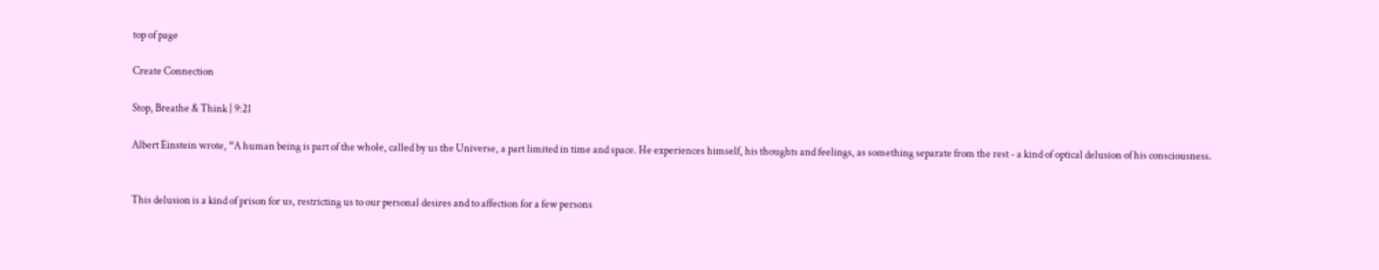top of page

Create Connection

Stop, Breathe & Think | 9:21

Albert Einstein wrote, “A human being is part of the whole, called by us the Universe, a part limited in time and space. He experiences himself, his thoughts and feelings, as something separate from the rest - a kind of optical delusion of his consciousness.


This delusion is a kind of prison for us, restricting us to our personal desires and to affection for a few persons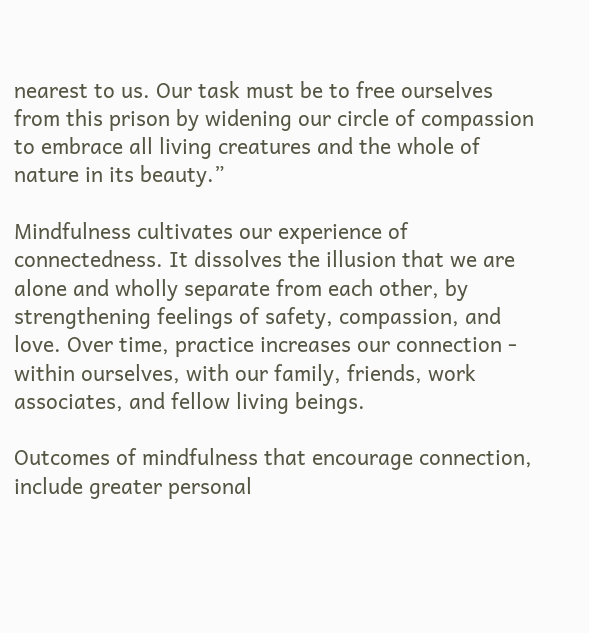nearest to us. Our task must be to free ourselves from this prison by widening our circle of compassion to embrace all living creatures and the whole of nature in its beauty.”

Mindfulness cultivates our experience of connectedness. It dissolves the illusion that we are alone and wholly separate from each other, by strengthening feelings of safety, compassion, and love. Over time, practice increases our connection - within ourselves, with our family, friends, work associates, and fellow living beings.

Outcomes of mindfulness that encourage connection, include greater personal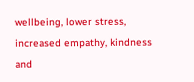wellbeing, lower stress, increased empathy, kindness and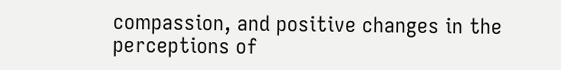compassion, and positive changes in the perceptions of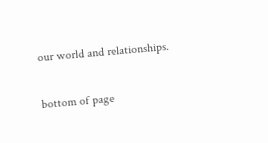our world and relationships.

bottom of page